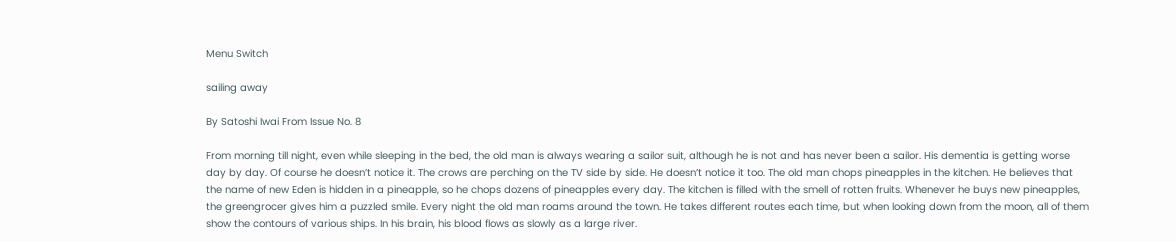Menu Switch

sailing away

By Satoshi Iwai From Issue No. 8

From morning till night, even while sleeping in the bed, the old man is always wearing a sailor suit, although he is not and has never been a sailor. His dementia is getting worse day by day. Of course he doesn’t notice it. The crows are perching on the TV side by side. He doesn’t notice it too. The old man chops pineapples in the kitchen. He believes that the name of new Eden is hidden in a pineapple, so he chops dozens of pineapples every day. The kitchen is filled with the smell of rotten fruits. Whenever he buys new pineapples, the greengrocer gives him a puzzled smile. Every night the old man roams around the town. He takes different routes each time, but when looking down from the moon, all of them show the contours of various ships. In his brain, his blood flows as slowly as a large river.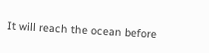It will reach the ocean before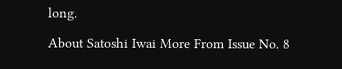long.

About Satoshi Iwai More From Issue No. 8